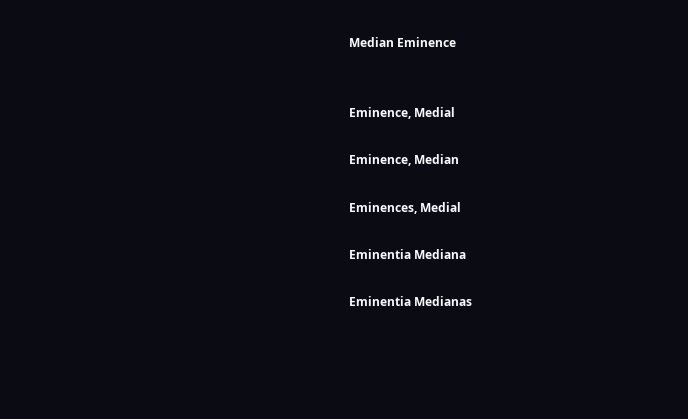Median Eminence


Eminence, Medial

Eminence, Median

Eminences, Medial

Eminentia Mediana

Eminentia Medianas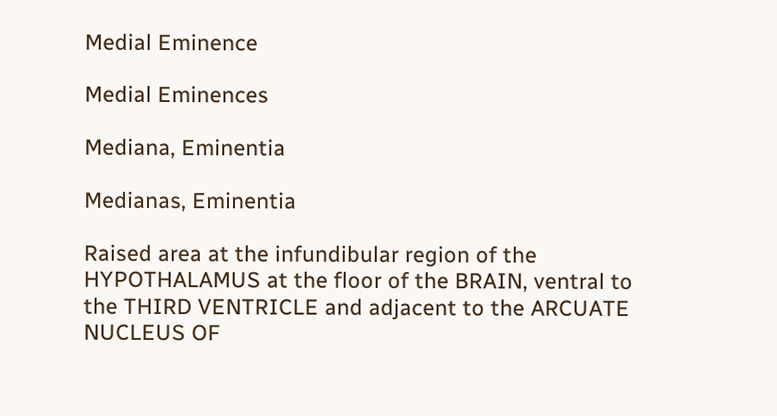Medial Eminence

Medial Eminences

Mediana, Eminentia

Medianas, Eminentia

Raised area at the infundibular region of the HYPOTHALAMUS at the floor of the BRAIN, ventral to the THIRD VENTRICLE and adjacent to the ARCUATE NUCLEUS OF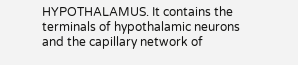HYPOTHALAMUS. It contains the terminals of hypothalamic neurons and the capillary network of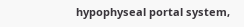hypophyseal portal system,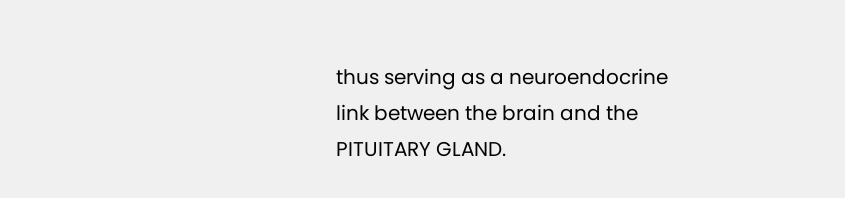thus serving as a neuroendocrine link between the brain and the PITUITARY GLAND.